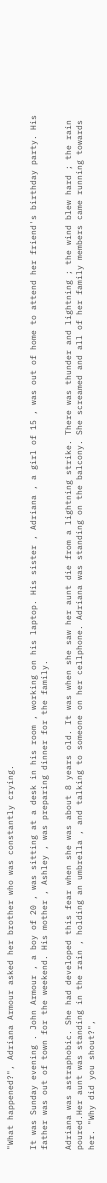"What happened?", Adriana Armour asked her brother who was constantly crying.

It was Sunday evening . John Armour , a boy of 20 , was sitting at a desk in his room , working on his laptop. His sister , Adriana , a girl of 15 , was out of home to attend her friend's birthday party. His father was out of town for the weekend. His mother , Ashley , was preparing dinner for the family.

Adriana was astraphobic. She had developed this fear when she was about 8 years old. It was when she saw her aunt die from a lightning strike. There was thunder and lightning ; the wind blew hard ; the rain poured.Her aunt was standing in the rain , holding an umbrella , and talking to someone on her cellphone. Adriana was standing on the balcony. She screamed and all of her family members came running towards her. "Why did you shout?",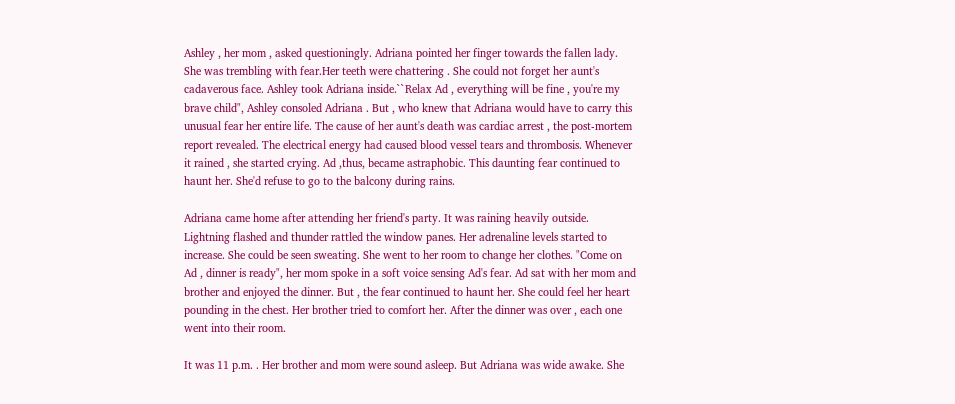Ashley , her mom , asked questioningly. Adriana pointed her finger towards the fallen lady. She was trembling with fear.Her teeth were chattering . She could not forget her aunt's cadaverous face. Ashley took Adriana inside.``Relax Ad , everything will be fine , you're my brave child", Ashley consoled Adriana . But , who knew that Adriana would have to carry this unusual fear her entire life. The cause of her aunt's death was cardiac arrest , the post-mortem report revealed. The electrical energy had caused blood vessel tears and thrombosis. Whenever it rained , she started crying. Ad ,thus, became astraphobic. This daunting fear continued to haunt her. She'd refuse to go to the balcony during rains.

Adriana came home after attending her friend's party. It was raining heavily outside. Lightning flashed and thunder rattled the window panes. Her adrenaline levels started to increase. She could be seen sweating. She went to her room to change her clothes. "Come on Ad , dinner is ready", her mom spoke in a soft voice sensing Ad's fear. Ad sat with her mom and brother and enjoyed the dinner. But , the fear continued to haunt her. She could feel her heart pounding in the chest. Her brother tried to comfort her. After the dinner was over , each one went into their room.

It was 11 p.m. . Her brother and mom were sound asleep. But Adriana was wide awake. She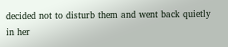decided not to disturb them and went back quietly in her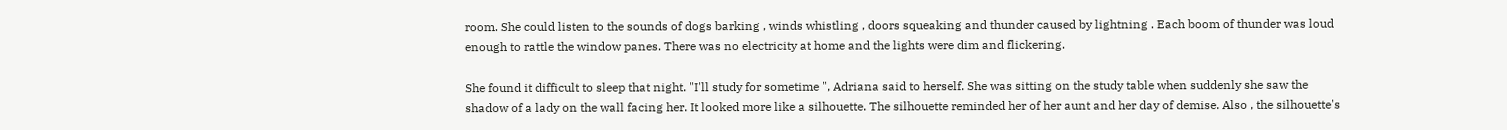room. She could listen to the sounds of dogs barking , winds whistling , doors squeaking and thunder caused by lightning . Each boom of thunder was loud enough to rattle the window panes. There was no electricity at home and the lights were dim and flickering.

She found it difficult to sleep that night. "I'll study for sometime ", Adriana said to herself. She was sitting on the study table when suddenly she saw the shadow of a lady on the wall facing her. It looked more like a silhouette. The silhouette reminded her of her aunt and her day of demise. Also , the silhouette's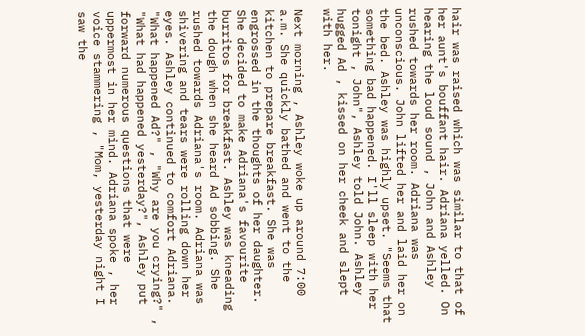hair was raised which was similar to that of her aunt's bouffant hair. Adriana yelled. On hearing the loud sound , John and Ashley rushed towards her room. Adriana was unconscious. John lifted her and laid her on the bed. Ashley was highly upset. "Seems that something bad happened. I'll sleep with her tonight , John", Ashley told John. Ashley hugged Ad , kissed on her cheek and slept with her.

Next morning , Ashley woke up around 7:00 a.m. She quickly bathed and went to the kitchen to prepare breakfast. She was engrossed in the thoughts of her daughter. She decided to make Adriana's favourite burritos for breakfast. Ashley was kneading the dough when she heard Ad sobbing. She rushed towards Adriana's room. Adriana was shivering and tears were rolling down her eyes. Ashley continued to comfort Adriana. "What happened Ad?" , "Why are you crying?" , "What had happened yesterday?", Ashley put forward numerous questions that were uppermost in her mind. Adriana spoke , her voice stammering , "Mom, yesterday night I saw the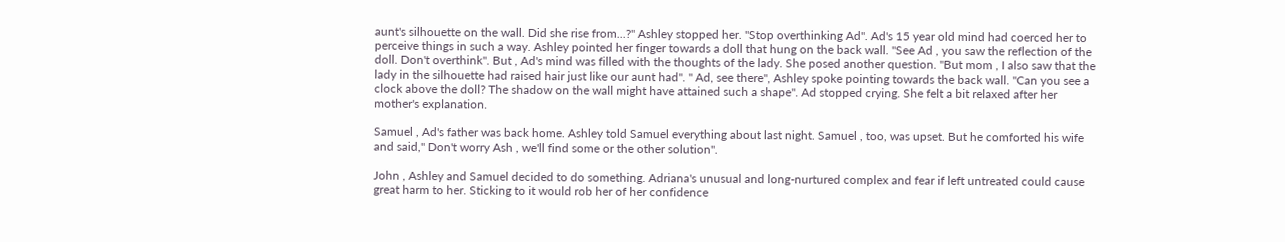aunt's silhouette on the wall. Did she rise from...?" Ashley stopped her. "Stop overthinking Ad". Ad's 15 year old mind had coerced her to perceive things in such a way. Ashley pointed her finger towards a doll that hung on the back wall. "See Ad , you saw the reflection of the doll. Don't overthink". But , Ad's mind was filled with the thoughts of the lady. She posed another question. "But mom , I also saw that the lady in the silhouette had raised hair just like our aunt had". " Ad, see there", Ashley spoke pointing towards the back wall. "Can you see a clock above the doll? The shadow on the wall might have attained such a shape". Ad stopped crying. She felt a bit relaxed after her mother's explanation.

Samuel , Ad's father was back home. Ashley told Samuel everything about last night. Samuel , too, was upset. But he comforted his wife and said," Don't worry Ash , we'll find some or the other solution".

John , Ashley and Samuel decided to do something. Adriana's unusual and long-nurtured complex and fear if left untreated could cause great harm to her. Sticking to it would rob her of her confidence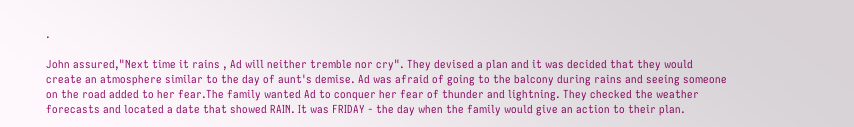.

John assured,"Next time it rains , Ad will neither tremble nor cry". They devised a plan and it was decided that they would create an atmosphere similar to the day of aunt's demise. Ad was afraid of going to the balcony during rains and seeing someone on the road added to her fear.The family wanted Ad to conquer her fear of thunder and lightning. They checked the weather forecasts and located a date that showed RAIN. It was FRIDAY - the day when the family would give an action to their plan.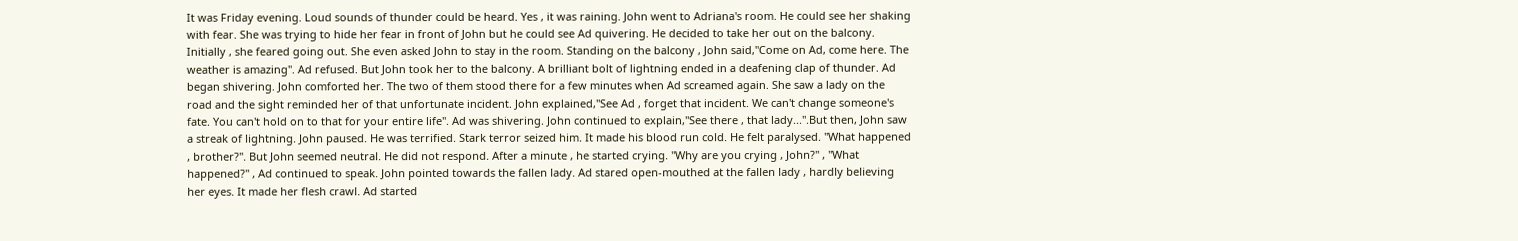It was Friday evening. Loud sounds of thunder could be heard. Yes , it was raining. John went to Adriana's room. He could see her shaking with fear. She was trying to hide her fear in front of John but he could see Ad quivering. He decided to take her out on the balcony. Initially , she feared going out. She even asked John to stay in the room. Standing on the balcony , John said,"Come on Ad, come here. The weather is amazing". Ad refused. But John took her to the balcony. A brilliant bolt of lightning ended in a deafening clap of thunder. Ad began shivering. John comforted her. The two of them stood there for a few minutes when Ad screamed again. She saw a lady on the road and the sight reminded her of that unfortunate incident. John explained,"See Ad , forget that incident. We can't change someone's fate. You can't hold on to that for your entire life". Ad was shivering. John continued to explain,"See there , that lady...".But then, John saw a streak of lightning. John paused. He was terrified. Stark terror seized him. It made his blood run cold. He felt paralysed. "What happened , brother?". But John seemed neutral. He did not respond. After a minute , he started crying. "Why are you crying , John?" , "What happened?" , Ad continued to speak. John pointed towards the fallen lady. Ad stared open-mouthed at the fallen lady , hardly believing her eyes. It made her flesh crawl. Ad started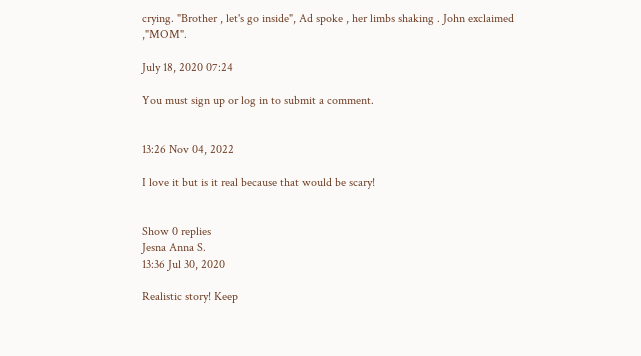crying. "Brother , let's go inside", Ad spoke , her limbs shaking . John exclaimed ,"MOM".

July 18, 2020 07:24

You must sign up or log in to submit a comment.


13:26 Nov 04, 2022

I love it but is it real because that would be scary!


Show 0 replies
Jesna Anna S.
13:36 Jul 30, 2020

Realistic story! Keep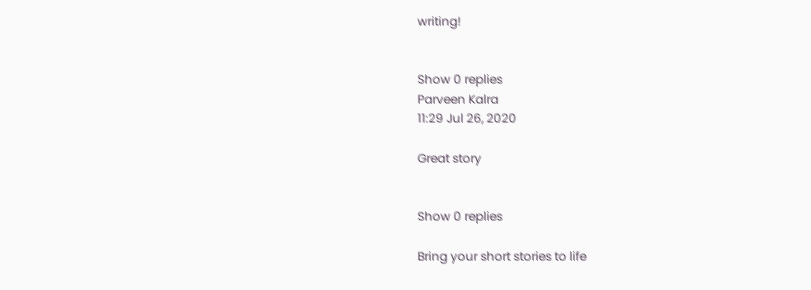writing!


Show 0 replies
Parveen Kalra
11:29 Jul 26, 2020

Great story


Show 0 replies

Bring your short stories to life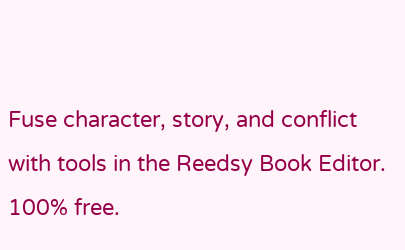Fuse character, story, and conflict with tools in the Reedsy Book Editor. 100% free.